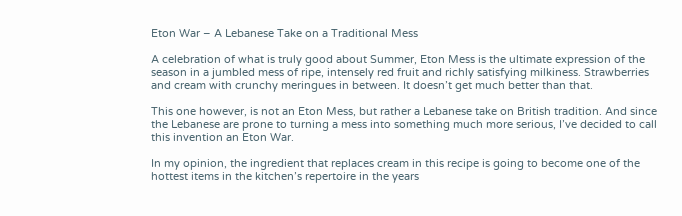Eton War – A Lebanese Take on a Traditional Mess

A celebration of what is truly good about Summer, Eton Mess is the ultimate expression of the season in a jumbled mess of ripe, intensely red fruit and richly satisfying milkiness. Strawberries and cream with crunchy meringues in between. It doesn’t get much better than that.

This one however, is not an Eton Mess, but rather a Lebanese take on British tradition. And since the Lebanese are prone to turning a mess into something much more serious, I’ve decided to call this invention an Eton War.

In my opinion, the ingredient that replaces cream in this recipe is going to become one of the hottest items in the kitchen’s repertoire in the years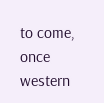to come, once western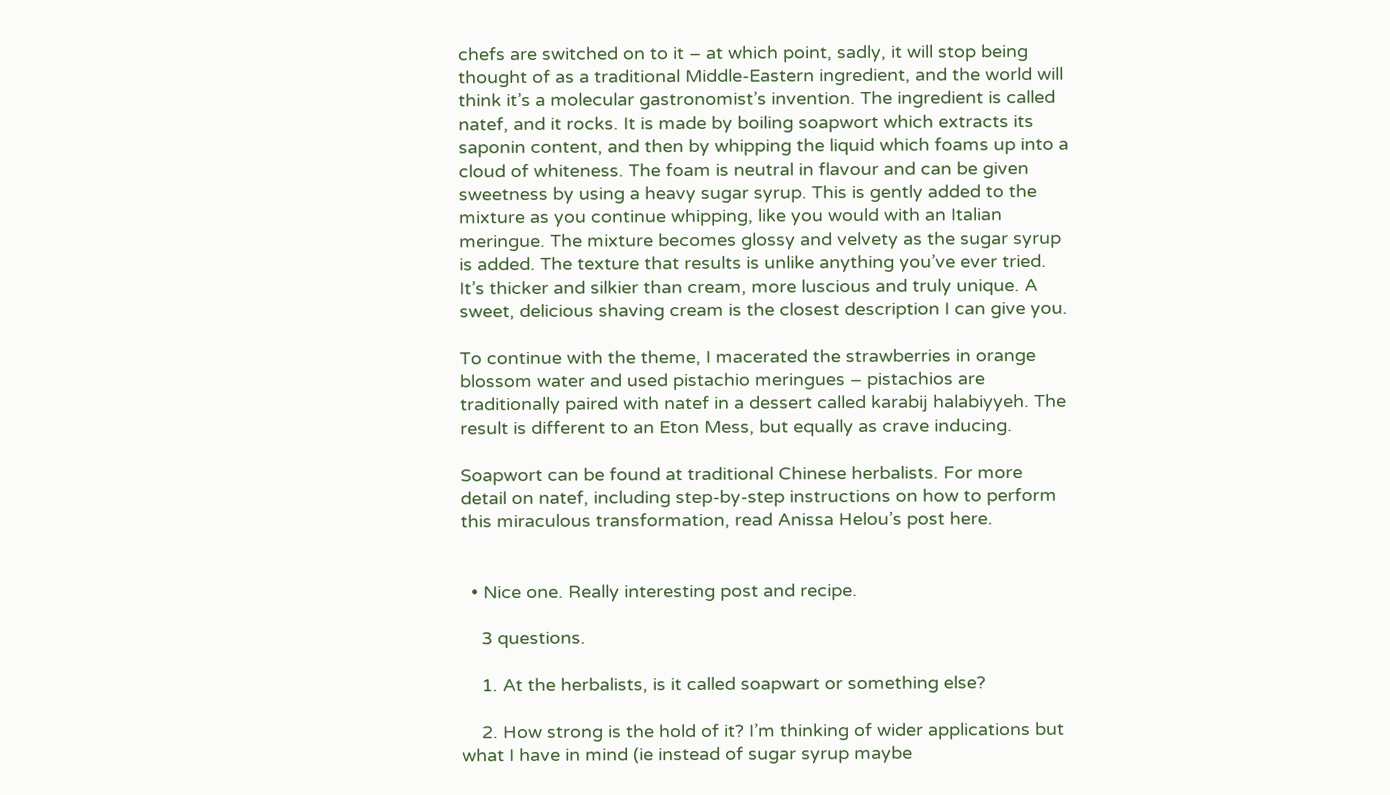chefs are switched on to it – at which point, sadly, it will stop being thought of as a traditional Middle-Eastern ingredient, and the world will think it’s a molecular gastronomist’s invention. The ingredient is called natef, and it rocks. It is made by boiling soapwort which extracts its saponin content, and then by whipping the liquid which foams up into a cloud of whiteness. The foam is neutral in flavour and can be given sweetness by using a heavy sugar syrup. This is gently added to the mixture as you continue whipping, like you would with an Italian meringue. The mixture becomes glossy and velvety as the sugar syrup is added. The texture that results is unlike anything you’ve ever tried. It’s thicker and silkier than cream, more luscious and truly unique. A sweet, delicious shaving cream is the closest description I can give you.

To continue with the theme, I macerated the strawberries in orange blossom water and used pistachio meringues – pistachios are traditionally paired with natef in a dessert called karabij halabiyyeh. The result is different to an Eton Mess, but equally as crave inducing.

Soapwort can be found at traditional Chinese herbalists. For more detail on natef, including step-by-step instructions on how to perform this miraculous transformation, read Anissa Helou’s post here.


  • Nice one. Really interesting post and recipe.

    3 questions.

    1. At the herbalists, is it called soapwart or something else?

    2. How strong is the hold of it? I’m thinking of wider applications but what I have in mind (ie instead of sugar syrup maybe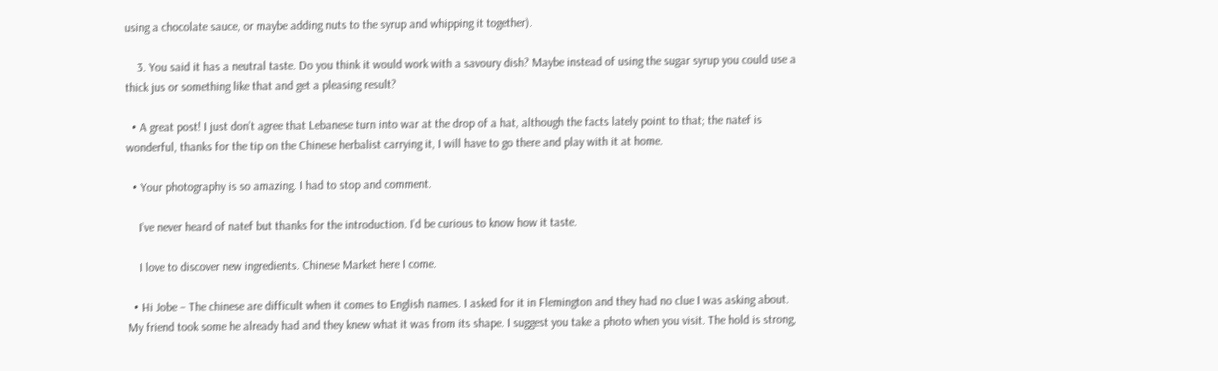using a chocolate sauce, or maybe adding nuts to the syrup and whipping it together).

    3. You said it has a neutral taste. Do you think it would work with a savoury dish? Maybe instead of using the sugar syrup you could use a thick jus or something like that and get a pleasing result?

  • A great post! I just don’t agree that Lebanese turn into war at the drop of a hat, although the facts lately point to that; the natef is wonderful, thanks for the tip on the Chinese herbalist carrying it, I will have to go there and play with it at home.

  • Your photography is so amazing. I had to stop and comment.

    I’ve never heard of natef but thanks for the introduction. I’d be curious to know how it taste.

    I love to discover new ingredients. Chinese Market here I come.

  • Hi Jobe – The chinese are difficult when it comes to English names. I asked for it in Flemington and they had no clue I was asking about. My friend took some he already had and they knew what it was from its shape. I suggest you take a photo when you visit. The hold is strong,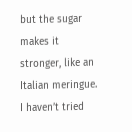but the sugar makes it stronger, like an Italian meringue. I haven’t tried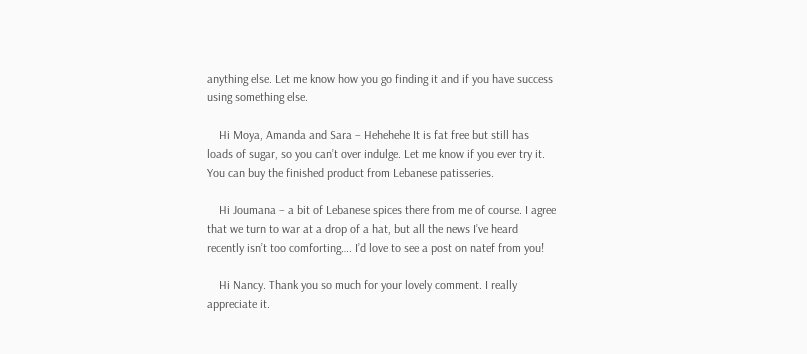anything else. Let me know how you go finding it and if you have success using something else.

    Hi Moya, Amanda and Sara – Hehehehe It is fat free but still has loads of sugar, so you can’t over indulge. Let me know if you ever try it. You can buy the finished product from Lebanese patisseries.

    Hi Joumana – a bit of Lebanese spices there from me of course. I agree that we turn to war at a drop of a hat, but all the news I’ve heard recently isn’t too comforting…. I’d love to see a post on natef from you!

    Hi Nancy. Thank you so much for your lovely comment. I really appreciate it.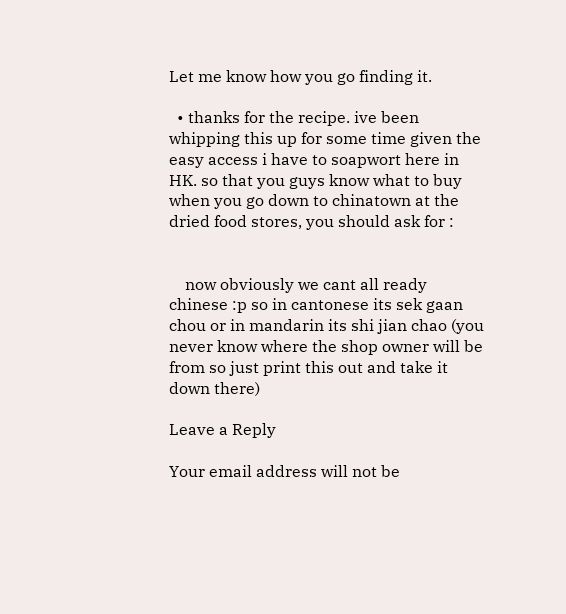Let me know how you go finding it.

  • thanks for the recipe. ive been whipping this up for some time given the easy access i have to soapwort here in HK. so that you guys know what to buy when you go down to chinatown at the dried food stores, you should ask for :


    now obviously we cant all ready chinese :p so in cantonese its sek gaan chou or in mandarin its shi jian chao (you never know where the shop owner will be from so just print this out and take it down there)

Leave a Reply

Your email address will not be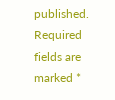published. Required fields are marked *